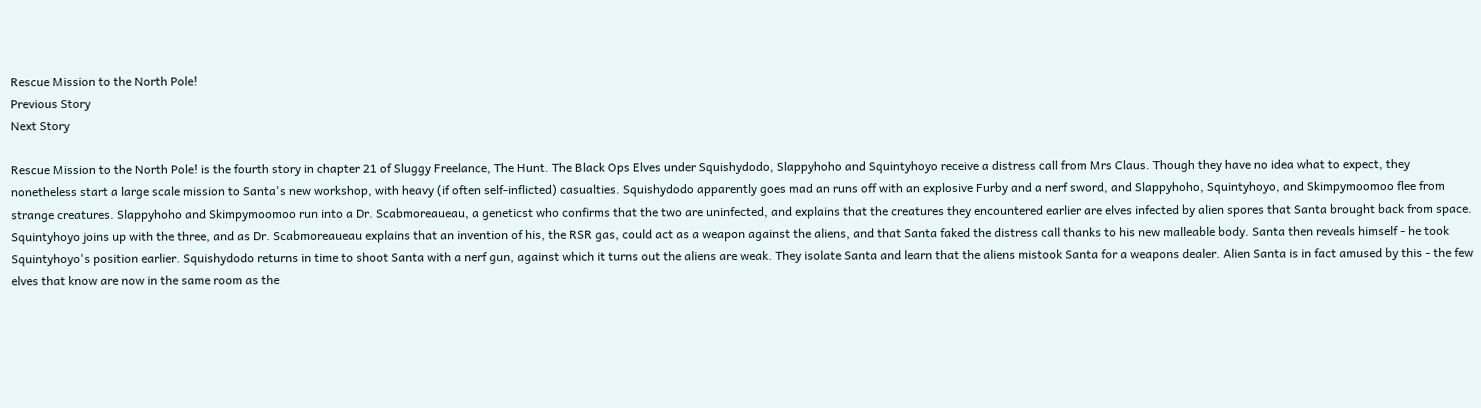Rescue Mission to the North Pole!
Previous Story
Next Story

Rescue Mission to the North Pole! is the fourth story in chapter 21 of Sluggy Freelance, The Hunt. The Black Ops Elves under Squishydodo, Slappyhoho and Squintyhoyo receive a distress call from Mrs Claus. Though they have no idea what to expect, they nonetheless start a large scale mission to Santa's new workshop, with heavy (if often self-inflicted) casualties. Squishydodo apparently goes mad an runs off with an explosive Furby and a nerf sword, and Slappyhoho, Squintyhoyo, and Skimpymoomoo flee from strange creatures. Slappyhoho and Skimpymoomoo run into a Dr. Scabmoreaueau, a geneticst who confirms that the two are uninfected, and explains that the creatures they encountered earlier are elves infected by alien spores that Santa brought back from space. Squintyhoyo joins up with the three, and as Dr. Scabmoreaueau explains that an invention of his, the RSR gas, could act as a weapon against the aliens, and that Santa faked the distress call thanks to his new malleable body. Santa then reveals himself - he took Squintyhoyo's position earlier. Squishydodo returns in time to shoot Santa with a nerf gun, against which it turns out the aliens are weak. They isolate Santa and learn that the aliens mistook Santa for a weapons dealer. Alien Santa is in fact amused by this - the few elves that know are now in the same room as the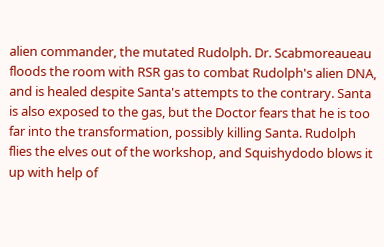alien commander, the mutated Rudolph. Dr. Scabmoreaueau floods the room with RSR gas to combat Rudolph's alien DNA, and is healed despite Santa's attempts to the contrary. Santa is also exposed to the gas, but the Doctor fears that he is too far into the transformation, possibly killing Santa. Rudolph flies the elves out of the workshop, and Squishydodo blows it up with help of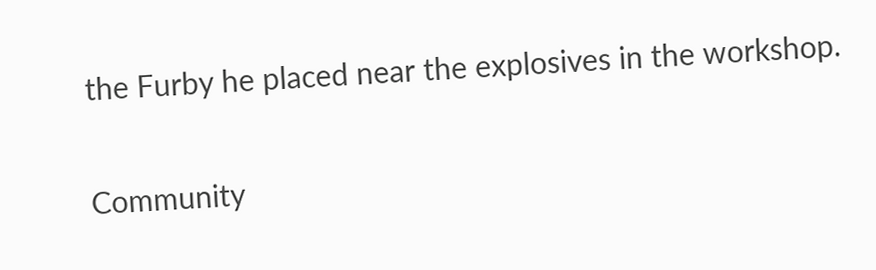the Furby he placed near the explosives in the workshop.

Community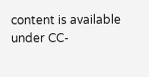content is available under CC-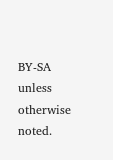BY-SA unless otherwise noted.